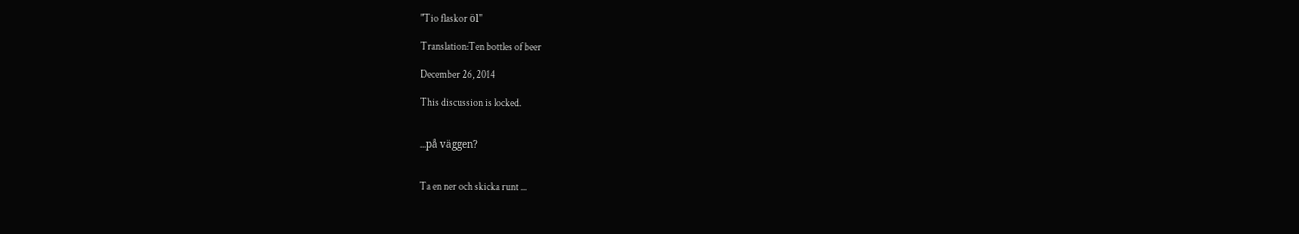"Tio flaskor öl"

Translation:Ten bottles of beer

December 26, 2014

This discussion is locked.


...på väggen?


Ta en ner och skicka runt ...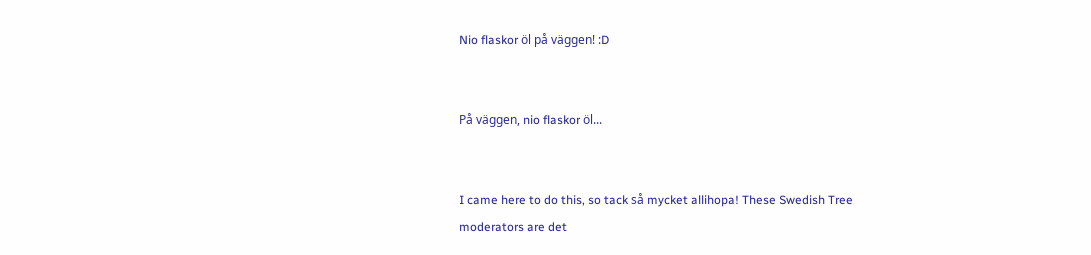Nio flaskor öl på väggen! :D


På väggen, nio flaskor öl...


I came here to do this, so tack så mycket allihopa! These Swedish Tree moderators are det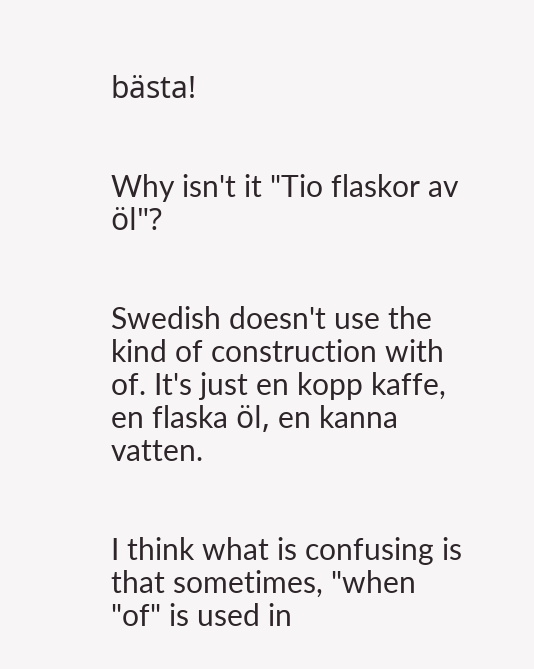bästa!


Why isn't it "Tio flaskor av öl"?


Swedish doesn't use the kind of construction with of. It's just en kopp kaffe, en flaska öl, en kanna vatten.


I think what is confusing is that sometimes, "when "of" is used in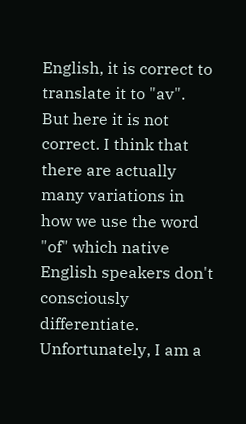English, it is correct to translate it to "av". But here it is not correct. I think that there are actually many variations in how we use the word "of" which native English speakers don't consciously differentiate. Unfortunately, I am a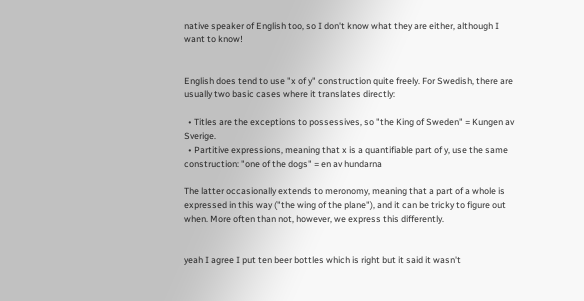native speaker of English too, so I don't know what they are either, although I want to know!


English does tend to use "x of y" construction quite freely. For Swedish, there are usually two basic cases where it translates directly:

  • Titles are the exceptions to possessives, so "the King of Sweden" = Kungen av Sverige.
  • Partitive expressions, meaning that x is a quantifiable part of y, use the same construction: "one of the dogs" = en av hundarna

The latter occasionally extends to meronomy, meaning that a part of a whole is expressed in this way ("the wing of the plane"), and it can be tricky to figure out when. More often than not, however, we express this differently.


yeah I agree I put ten beer bottles which is right but it said it wasn't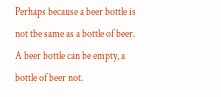Perhaps because a beer bottle is not tbe same as a bottle of beer. A beer bottle can be empty, a bottle of beer not.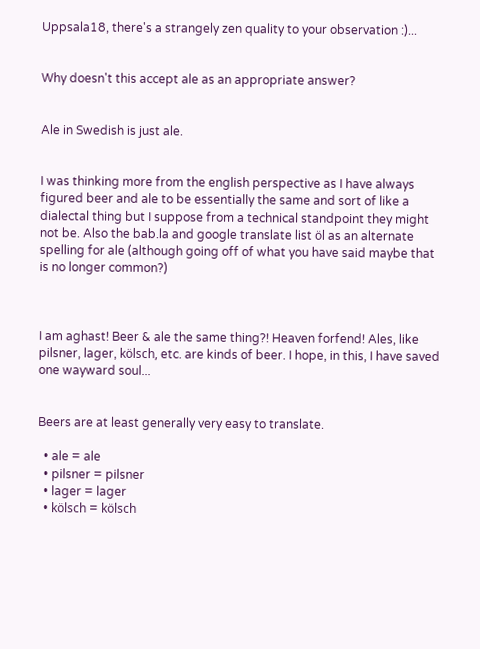Uppsala18, there's a strangely zen quality to your observation :)...


Why doesn't this accept ale as an appropriate answer?


Ale in Swedish is just ale.


I was thinking more from the english perspective as I have always figured beer and ale to be essentially the same and sort of like a dialectal thing but I suppose from a technical standpoint they might not be. Also the bab.la and google translate list öl as an alternate spelling for ale (although going off of what you have said maybe that is no longer common?)



I am aghast! Beer & ale the same thing?! Heaven forfend! Ales, like pilsner, lager, kölsch, etc. are kinds of beer. I hope, in this, I have saved one wayward soul...


Beers are at least generally very easy to translate.

  • ale = ale
  • pilsner = pilsner
  • lager = lager
  • kölsch = kölsch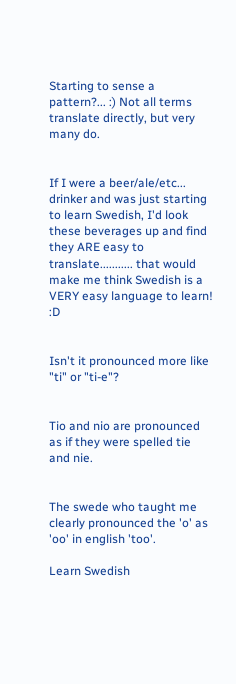Starting to sense a pattern?... :) Not all terms translate directly, but very many do.


If I were a beer/ale/etc... drinker and was just starting to learn Swedish, I'd look these beverages up and find they ARE easy to translate........... that would make me think Swedish is a VERY easy language to learn! :D


Isn't it pronounced more like "ti" or "ti-e"?


Tio and nio are pronounced as if they were spelled tie and nie.


The swede who taught me clearly pronounced the 'o' as 'oo' in english 'too'.

Learn Swedish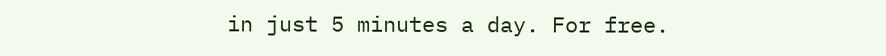in just 5 minutes a day. For free.